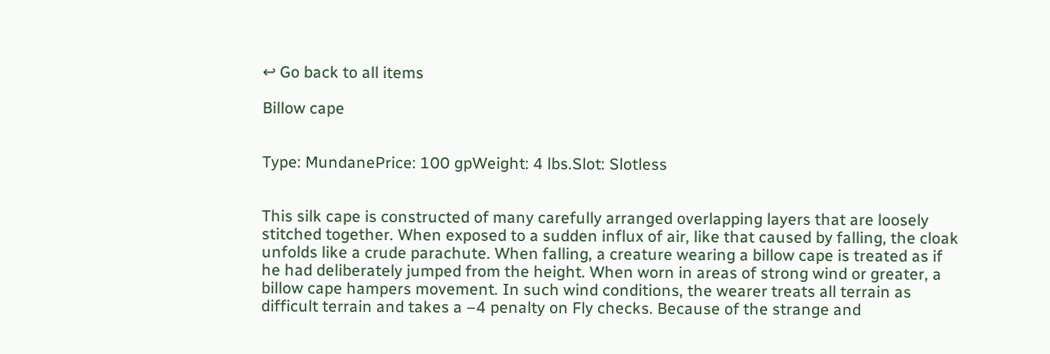↩ Go back to all items

Billow cape


Type: MundanePrice: 100 gpWeight: 4 lbs.Slot: Slotless


This silk cape is constructed of many carefully arranged overlapping layers that are loosely stitched together. When exposed to a sudden influx of air, like that caused by falling, the cloak unfolds like a crude parachute. When falling, a creature wearing a billow cape is treated as if he had deliberately jumped from the height. When worn in areas of strong wind or greater, a billow cape hampers movement. In such wind conditions, the wearer treats all terrain as difficult terrain and takes a –4 penalty on Fly checks. Because of the strange and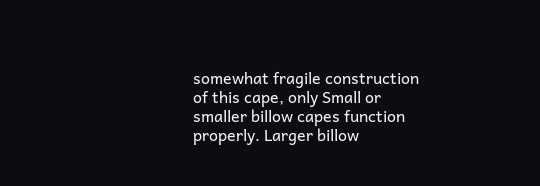somewhat fragile construction of this cape, only Small or smaller billow capes function properly. Larger billow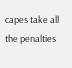capes take all the penalties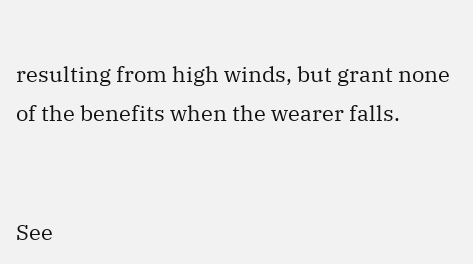resulting from high winds, but grant none of the benefits when the wearer falls.


See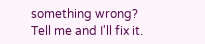something wrong? Tell me and I'll fix it.